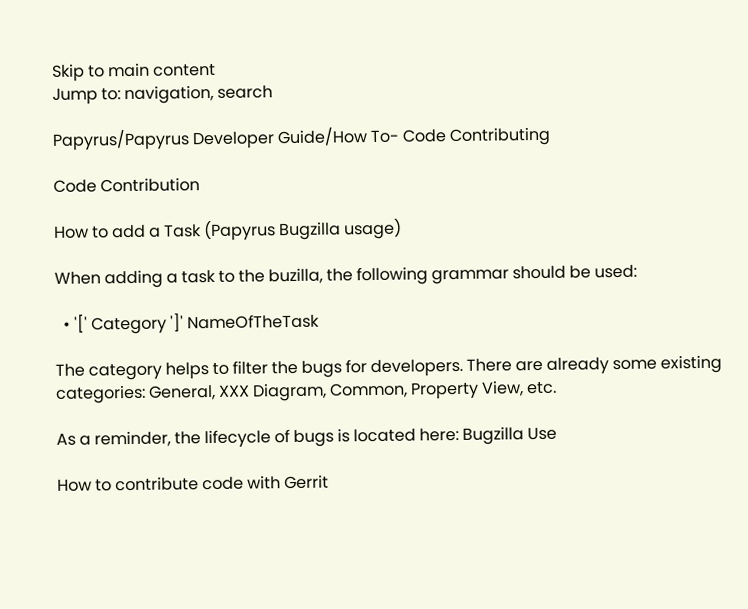Skip to main content
Jump to: navigation, search

Papyrus/Papyrus Developer Guide/How To- Code Contributing

Code Contribution

How to add a Task (Papyrus Bugzilla usage)

When adding a task to the buzilla, the following grammar should be used:

  • '[' Category ']' NameOfTheTask

The category helps to filter the bugs for developers. There are already some existing categories: General, XXX Diagram, Common, Property View, etc.

As a reminder, the lifecycle of bugs is located here: Bugzilla Use

How to contribute code with Gerrit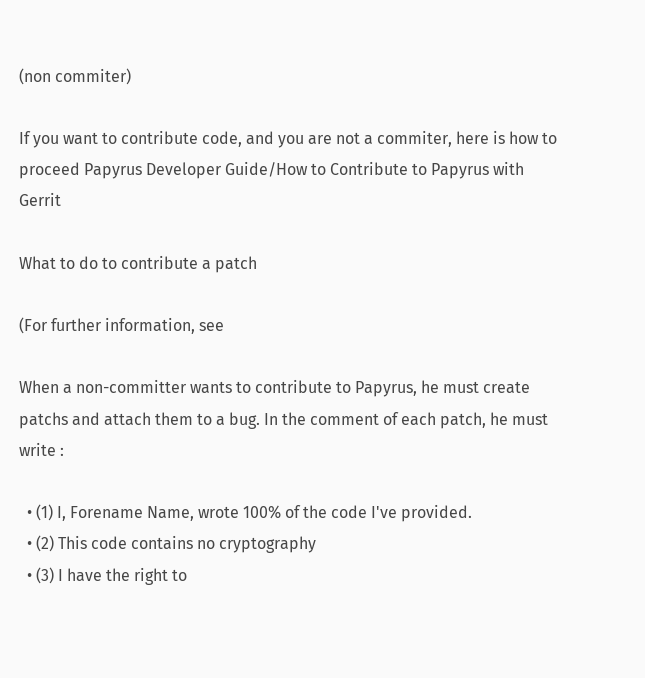(non commiter)

If you want to contribute code, and you are not a commiter, here is how to proceed Papyrus Developer Guide/How to Contribute to Papyrus with Gerrit

What to do to contribute a patch

(For further information, see

When a non-committer wants to contribute to Papyrus, he must create patchs and attach them to a bug. In the comment of each patch, he must write :

  • (1) I, Forename Name, wrote 100% of the code I've provided.
  • (2) This code contains no cryptography
  • (3) I have the right to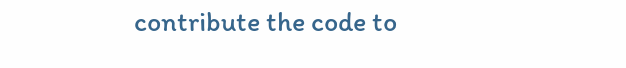contribute the code to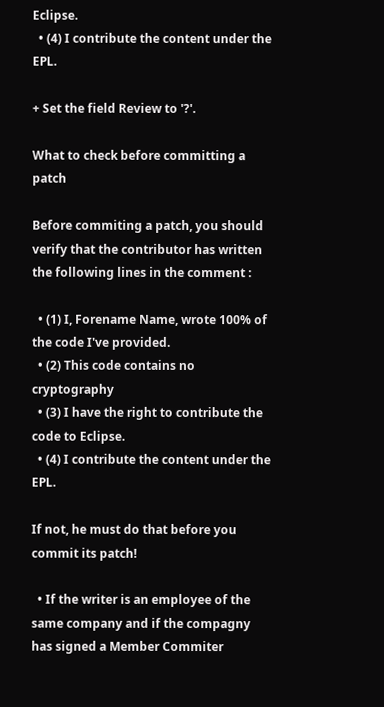Eclipse.
  • (4) I contribute the content under the EPL.

+ Set the field Review to '?'.

What to check before committing a patch

Before commiting a patch, you should verify that the contributor has written the following lines in the comment :

  • (1) I, Forename Name, wrote 100% of the code I've provided.
  • (2) This code contains no cryptography
  • (3) I have the right to contribute the code to Eclipse.
  • (4) I contribute the content under the EPL.

If not, he must do that before you commit its patch!

  • If the writer is an employee of the same company and if the compagny has signed a Member Commiter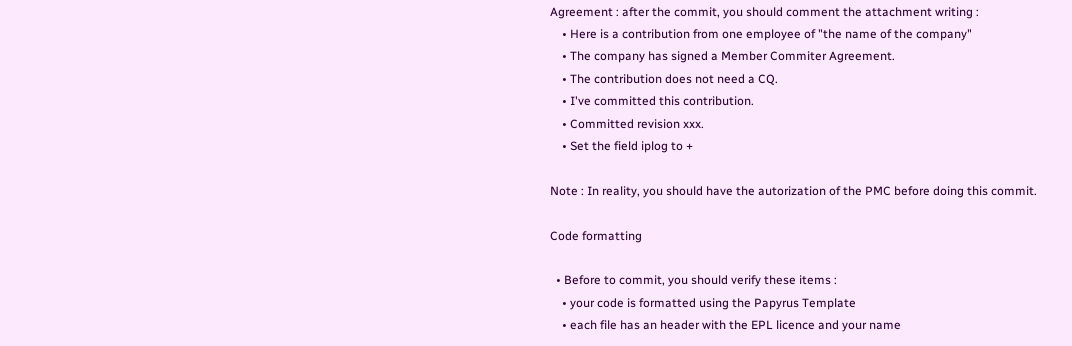Agreement : after the commit, you should comment the attachment writing :
    • Here is a contribution from one employee of "the name of the company"
    • The company has signed a Member Commiter Agreement.
    • The contribution does not need a CQ.
    • I've committed this contribution.
    • Committed revision xxx.
    • Set the field iplog to +

Note : In reality, you should have the autorization of the PMC before doing this commit.

Code formatting

  • Before to commit, you should verify these items :
    • your code is formatted using the Papyrus Template
    • each file has an header with the EPL licence and your name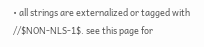• all strings are externalized or tagged with //$NON-NLS-1$. see this page for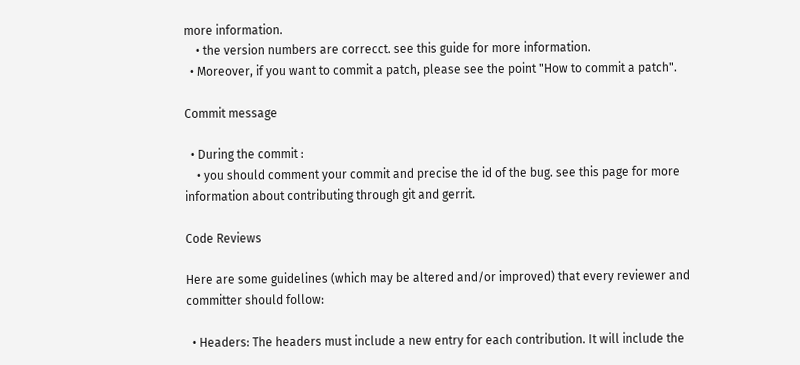more information.
    • the version numbers are correcct. see this guide for more information.
  • Moreover, if you want to commit a patch, please see the point "How to commit a patch".

Commit message

  • During the commit :
    • you should comment your commit and precise the id of the bug. see this page for more information about contributing through git and gerrit.

Code Reviews

Here are some guidelines (which may be altered and/or improved) that every reviewer and committer should follow:

  • Headers: The headers must include a new entry for each contribution. It will include the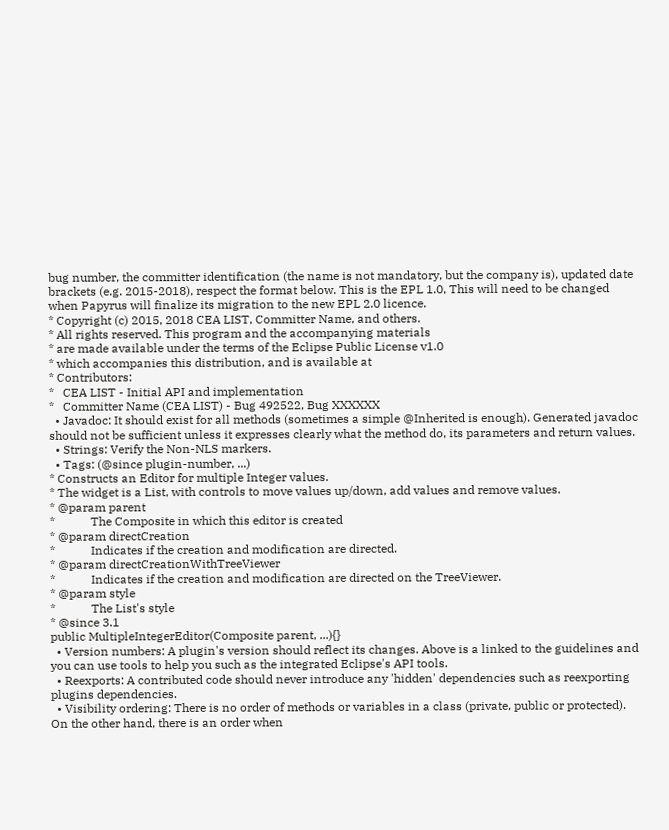bug number, the committer identification (the name is not mandatory, but the company is), updated date brackets (e.g. 2015-2018), respect the format below. This is the EPL 1.0, This will need to be changed when Papyrus will finalize its migration to the new EPL 2.0 licence.
* Copyright (c) 2015, 2018 CEA LIST, Committer Name, and others.
* All rights reserved. This program and the accompanying materials
* are made available under the terms of the Eclipse Public License v1.0
* which accompanies this distribution, and is available at
* Contributors:
*   CEA LIST - Initial API and implementation
*   Committer Name (CEA LIST) - Bug 492522, Bug XXXXXX
  • Javadoc: It should exist for all methods (sometimes a simple @Inherited is enough). Generated javadoc should not be sufficient unless it expresses clearly what the method do, its parameters and return values.
  • Strings: Verify the Non-NLS markers.
  • Tags: (@since plugin-number, ...)
* Constructs an Editor for multiple Integer values.
* The widget is a List, with controls to move values up/down, add values and remove values.
* @param parent
*            The Composite in which this editor is created
* @param directCreation
*            Indicates if the creation and modification are directed.
* @param directCreationWithTreeViewer
*            Indicates if the creation and modification are directed on the TreeViewer.
* @param style
*            The List's style
* @since 3.1
public MultipleIntegerEditor(Composite parent, ...){}
  • Version numbers: A plugin's version should reflect its changes. Above is a linked to the guidelines and you can use tools to help you such as the integrated Eclipse's API tools.
  • Reexports: A contributed code should never introduce any 'hidden' dependencies such as reexporting plugins dependencies.
  • Visibility ordering: There is no order of methods or variables in a class (private, public or protected). On the other hand, there is an order when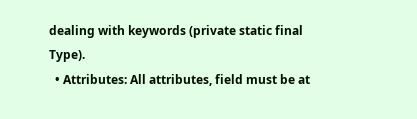dealing with keywords (private static final Type).
  • Attributes: All attributes, field must be at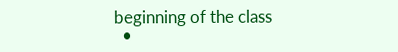beginning of the class
  •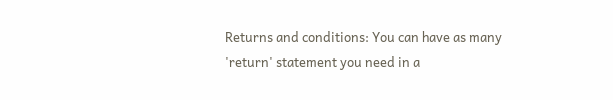Returns and conditions: You can have as many 'return' statement you need in a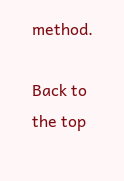method.

Back to the top